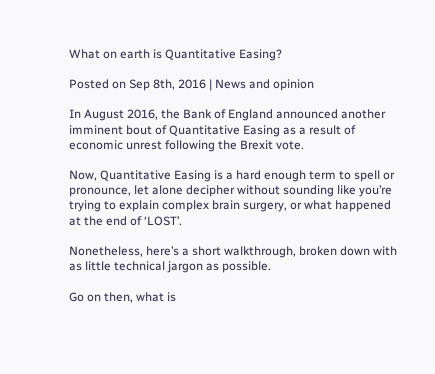What on earth is Quantitative Easing?

Posted on Sep 8th, 2016 | News and opinion

In August 2016, the Bank of England announced another imminent bout of Quantitative Easing as a result of economic unrest following the Brexit vote.

Now, Quantitative Easing is a hard enough term to spell or pronounce, let alone decipher without sounding like you’re trying to explain complex brain surgery, or what happened at the end of ‘LOST’.

Nonetheless, here’s a short walkthrough, broken down with as little technical jargon as possible.

Go on then, what is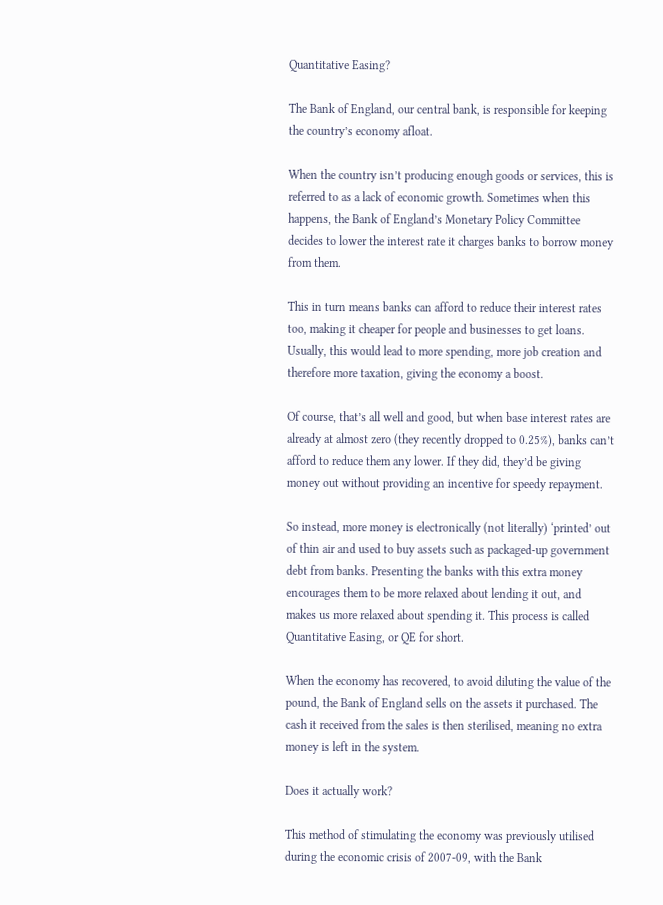Quantitative Easing?

The Bank of England, our central bank, is responsible for keeping the country’s economy afloat.

When the country isn’t producing enough goods or services, this is referred to as a lack of economic growth. Sometimes when this happens, the Bank of England’s Monetary Policy Committee decides to lower the interest rate it charges banks to borrow money from them.

This in turn means banks can afford to reduce their interest rates too, making it cheaper for people and businesses to get loans. Usually, this would lead to more spending, more job creation and therefore more taxation, giving the economy a boost.

Of course, that’s all well and good, but when base interest rates are already at almost zero (they recently dropped to 0.25%), banks can’t afford to reduce them any lower. If they did, they’d be giving money out without providing an incentive for speedy repayment.

So instead, more money is electronically (not literally) ‘printed’ out of thin air and used to buy assets such as packaged-up government debt from banks. Presenting the banks with this extra money encourages them to be more relaxed about lending it out, and makes us more relaxed about spending it. This process is called Quantitative Easing, or QE for short.

When the economy has recovered, to avoid diluting the value of the pound, the Bank of England sells on the assets it purchased. The cash it received from the sales is then sterilised, meaning no extra money is left in the system.

Does it actually work?

This method of stimulating the economy was previously utilised during the economic crisis of 2007-09, with the Bank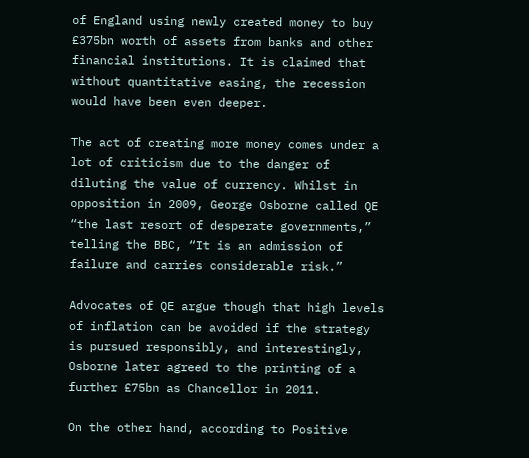of England using newly created money to buy £375bn worth of assets from banks and other financial institutions. It is claimed that without quantitative easing, the recession would have been even deeper.

The act of creating more money comes under a lot of criticism due to the danger of diluting the value of currency. Whilst in opposition in 2009, George Osborne called QE “the last resort of desperate governments,” telling the BBC, “It is an admission of failure and carries considerable risk.”

Advocates of QE argue though that high levels of inflation can be avoided if the strategy is pursued responsibly, and interestingly, Osborne later agreed to the printing of a further £75bn as Chancellor in 2011.

On the other hand, according to Positive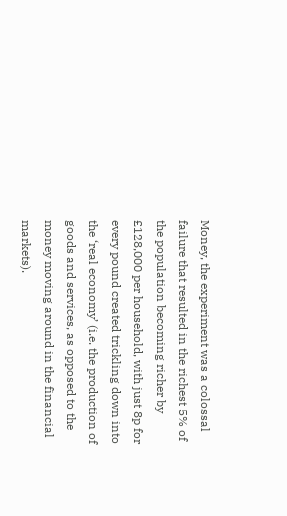Money, the experiment was a colossal failure that resulted in the richest 5% of the population becoming richer by £128,000 per household, with just 8p for every pound created trickling down into the ‘real economy’ (i.e. the production of goods and services, as opposed to the money moving around in the financial markets).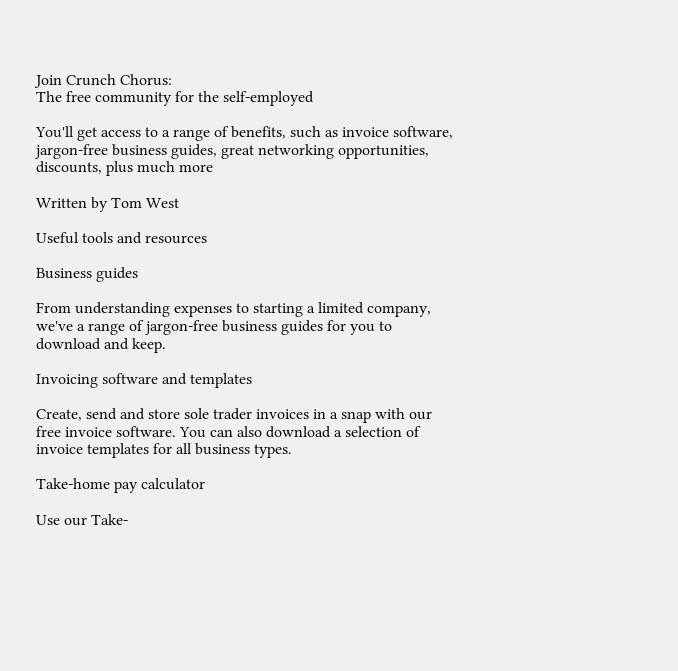Join Crunch Chorus:
The free community for the self-employed

You'll get access to a range of benefits, such as invoice software, jargon-free business guides, great networking opportunities, discounts, plus much more

Written by Tom West

Useful tools and resources

Business guides

From understanding expenses to starting a limited company, we've a range of jargon-free business guides for you to download and keep.

Invoicing software and templates

Create, send and store sole trader invoices in a snap with our free invoice software. You can also download a selection of invoice templates for all business types.

Take-home pay calculator

Use our Take-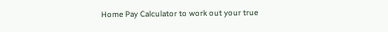Home Pay Calculator to work out your true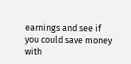earnings and see if you could save money with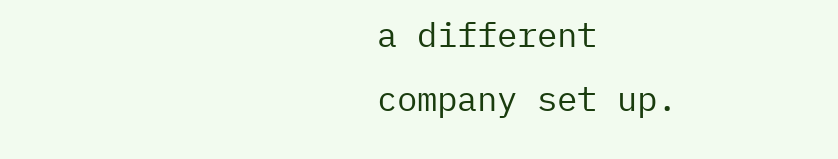a different company set up.